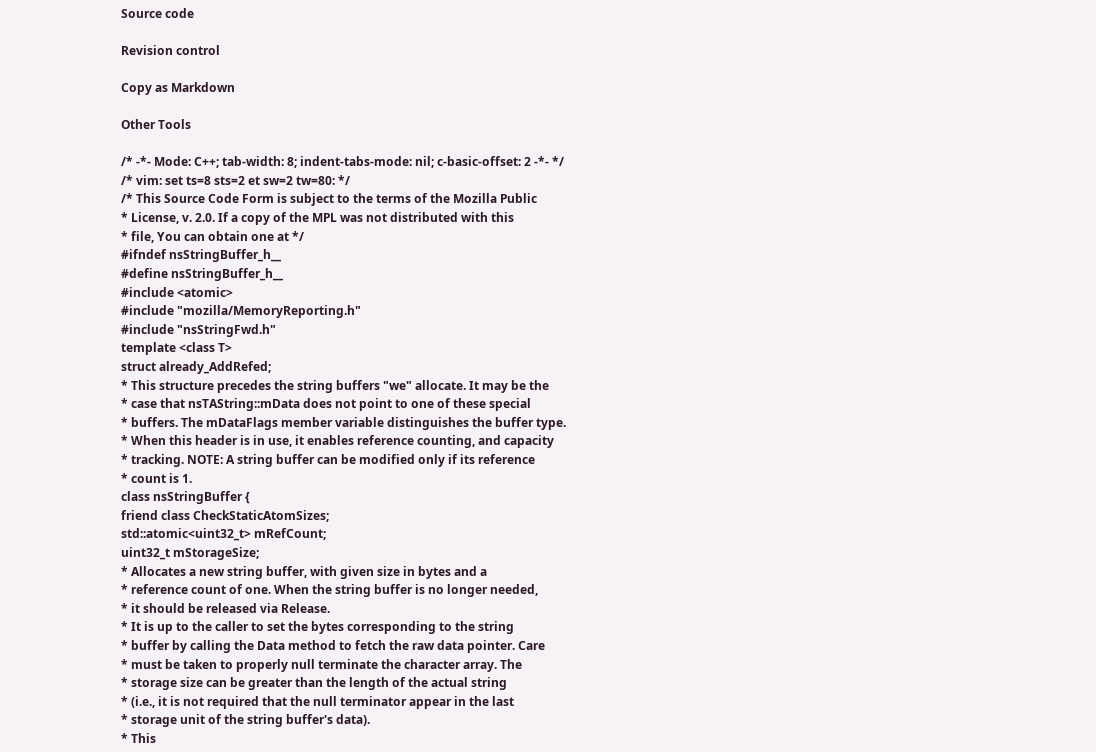Source code

Revision control

Copy as Markdown

Other Tools

/* -*- Mode: C++; tab-width: 8; indent-tabs-mode: nil; c-basic-offset: 2 -*- */
/* vim: set ts=8 sts=2 et sw=2 tw=80: */
/* This Source Code Form is subject to the terms of the Mozilla Public
* License, v. 2.0. If a copy of the MPL was not distributed with this
* file, You can obtain one at */
#ifndef nsStringBuffer_h__
#define nsStringBuffer_h__
#include <atomic>
#include "mozilla/MemoryReporting.h"
#include "nsStringFwd.h"
template <class T>
struct already_AddRefed;
* This structure precedes the string buffers "we" allocate. It may be the
* case that nsTAString::mData does not point to one of these special
* buffers. The mDataFlags member variable distinguishes the buffer type.
* When this header is in use, it enables reference counting, and capacity
* tracking. NOTE: A string buffer can be modified only if its reference
* count is 1.
class nsStringBuffer {
friend class CheckStaticAtomSizes;
std::atomic<uint32_t> mRefCount;
uint32_t mStorageSize;
* Allocates a new string buffer, with given size in bytes and a
* reference count of one. When the string buffer is no longer needed,
* it should be released via Release.
* It is up to the caller to set the bytes corresponding to the string
* buffer by calling the Data method to fetch the raw data pointer. Care
* must be taken to properly null terminate the character array. The
* storage size can be greater than the length of the actual string
* (i.e., it is not required that the null terminator appear in the last
* storage unit of the string buffer's data).
* This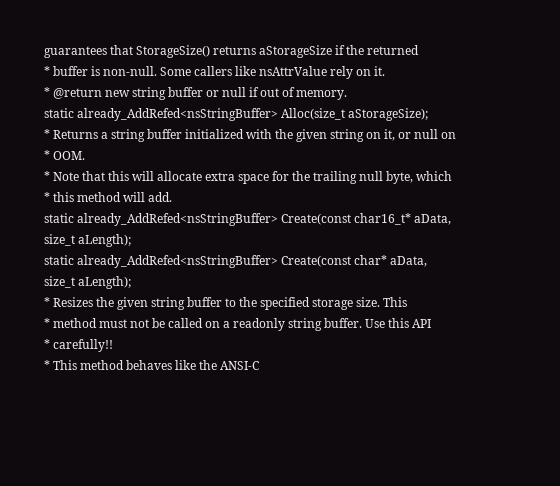guarantees that StorageSize() returns aStorageSize if the returned
* buffer is non-null. Some callers like nsAttrValue rely on it.
* @return new string buffer or null if out of memory.
static already_AddRefed<nsStringBuffer> Alloc(size_t aStorageSize);
* Returns a string buffer initialized with the given string on it, or null on
* OOM.
* Note that this will allocate extra space for the trailing null byte, which
* this method will add.
static already_AddRefed<nsStringBuffer> Create(const char16_t* aData,
size_t aLength);
static already_AddRefed<nsStringBuffer> Create(const char* aData,
size_t aLength);
* Resizes the given string buffer to the specified storage size. This
* method must not be called on a readonly string buffer. Use this API
* carefully!!
* This method behaves like the ANSI-C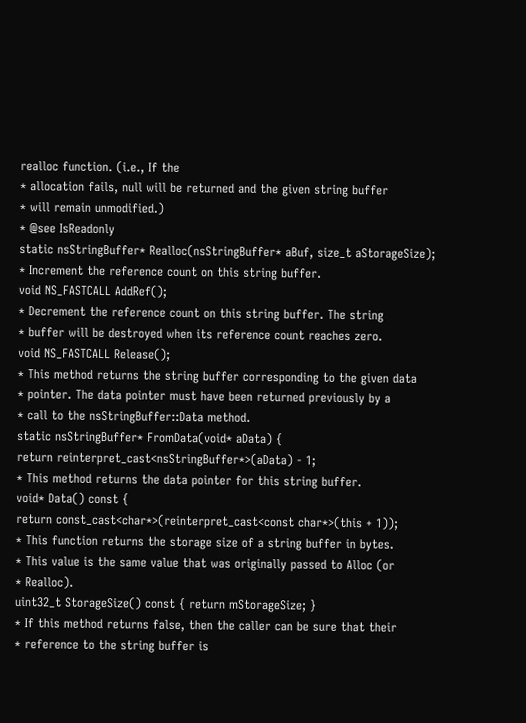realloc function. (i.e., If the
* allocation fails, null will be returned and the given string buffer
* will remain unmodified.)
* @see IsReadonly
static nsStringBuffer* Realloc(nsStringBuffer* aBuf, size_t aStorageSize);
* Increment the reference count on this string buffer.
void NS_FASTCALL AddRef();
* Decrement the reference count on this string buffer. The string
* buffer will be destroyed when its reference count reaches zero.
void NS_FASTCALL Release();
* This method returns the string buffer corresponding to the given data
* pointer. The data pointer must have been returned previously by a
* call to the nsStringBuffer::Data method.
static nsStringBuffer* FromData(void* aData) {
return reinterpret_cast<nsStringBuffer*>(aData) - 1;
* This method returns the data pointer for this string buffer.
void* Data() const {
return const_cast<char*>(reinterpret_cast<const char*>(this + 1));
* This function returns the storage size of a string buffer in bytes.
* This value is the same value that was originally passed to Alloc (or
* Realloc).
uint32_t StorageSize() const { return mStorageSize; }
* If this method returns false, then the caller can be sure that their
* reference to the string buffer is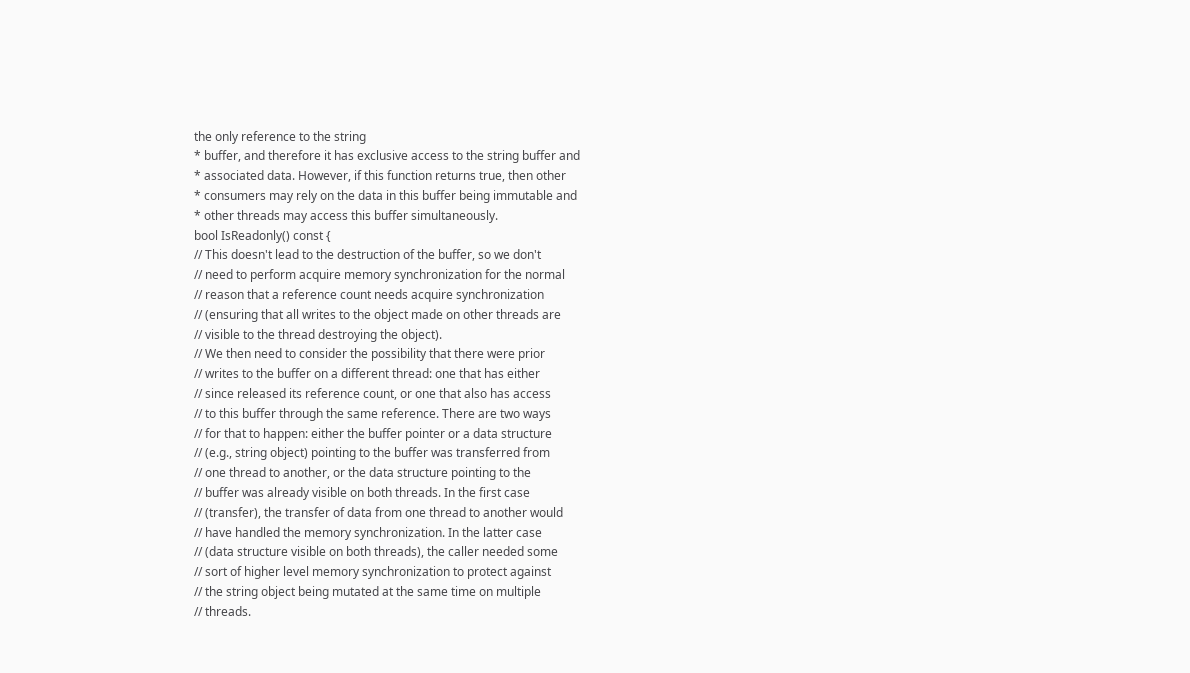the only reference to the string
* buffer, and therefore it has exclusive access to the string buffer and
* associated data. However, if this function returns true, then other
* consumers may rely on the data in this buffer being immutable and
* other threads may access this buffer simultaneously.
bool IsReadonly() const {
// This doesn't lead to the destruction of the buffer, so we don't
// need to perform acquire memory synchronization for the normal
// reason that a reference count needs acquire synchronization
// (ensuring that all writes to the object made on other threads are
// visible to the thread destroying the object).
// We then need to consider the possibility that there were prior
// writes to the buffer on a different thread: one that has either
// since released its reference count, or one that also has access
// to this buffer through the same reference. There are two ways
// for that to happen: either the buffer pointer or a data structure
// (e.g., string object) pointing to the buffer was transferred from
// one thread to another, or the data structure pointing to the
// buffer was already visible on both threads. In the first case
// (transfer), the transfer of data from one thread to another would
// have handled the memory synchronization. In the latter case
// (data structure visible on both threads), the caller needed some
// sort of higher level memory synchronization to protect against
// the string object being mutated at the same time on multiple
// threads.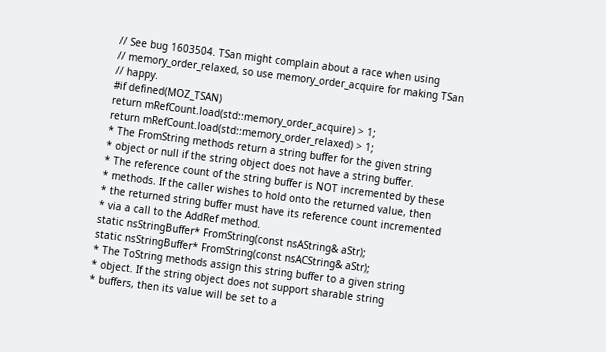// See bug 1603504. TSan might complain about a race when using
// memory_order_relaxed, so use memory_order_acquire for making TSan
// happy.
#if defined(MOZ_TSAN)
return mRefCount.load(std::memory_order_acquire) > 1;
return mRefCount.load(std::memory_order_relaxed) > 1;
* The FromString methods return a string buffer for the given string
* object or null if the string object does not have a string buffer.
* The reference count of the string buffer is NOT incremented by these
* methods. If the caller wishes to hold onto the returned value, then
* the returned string buffer must have its reference count incremented
* via a call to the AddRef method.
static nsStringBuffer* FromString(const nsAString& aStr);
static nsStringBuffer* FromString(const nsACString& aStr);
* The ToString methods assign this string buffer to a given string
* object. If the string object does not support sharable string
* buffers, then its value will be set to a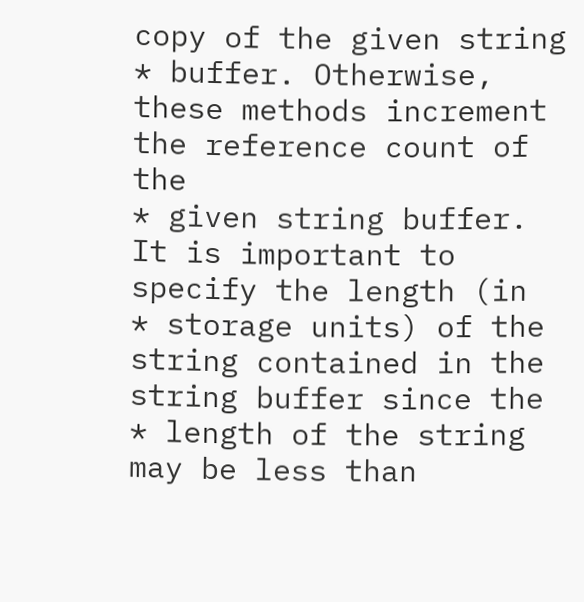copy of the given string
* buffer. Otherwise, these methods increment the reference count of the
* given string buffer. It is important to specify the length (in
* storage units) of the string contained in the string buffer since the
* length of the string may be less than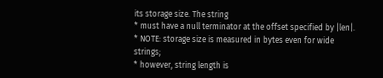its storage size. The string
* must have a null terminator at the offset specified by |len|.
* NOTE: storage size is measured in bytes even for wide strings;
* however, string length is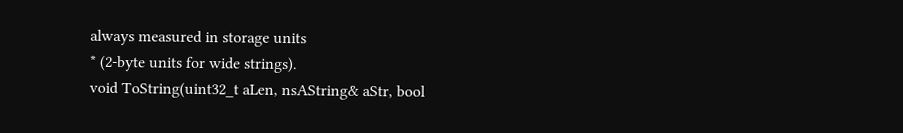always measured in storage units
* (2-byte units for wide strings).
void ToString(uint32_t aLen, nsAString& aStr, bool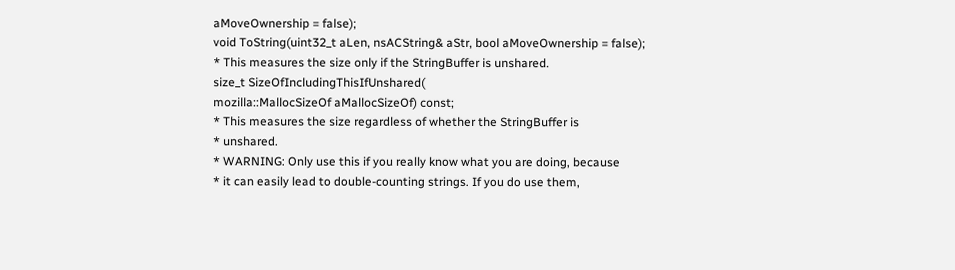aMoveOwnership = false);
void ToString(uint32_t aLen, nsACString& aStr, bool aMoveOwnership = false);
* This measures the size only if the StringBuffer is unshared.
size_t SizeOfIncludingThisIfUnshared(
mozilla::MallocSizeOf aMallocSizeOf) const;
* This measures the size regardless of whether the StringBuffer is
* unshared.
* WARNING: Only use this if you really know what you are doing, because
* it can easily lead to double-counting strings. If you do use them,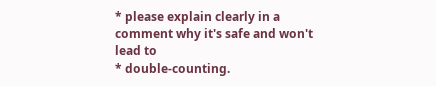* please explain clearly in a comment why it's safe and won't lead to
* double-counting.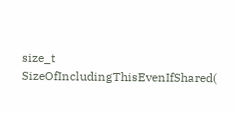size_t SizeOfIncludingThisEvenIfShared(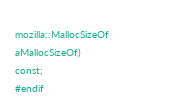mozilla::MallocSizeOf aMallocSizeOf) const;
#endif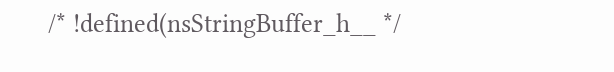/* !defined(nsStringBuffer_h__ */